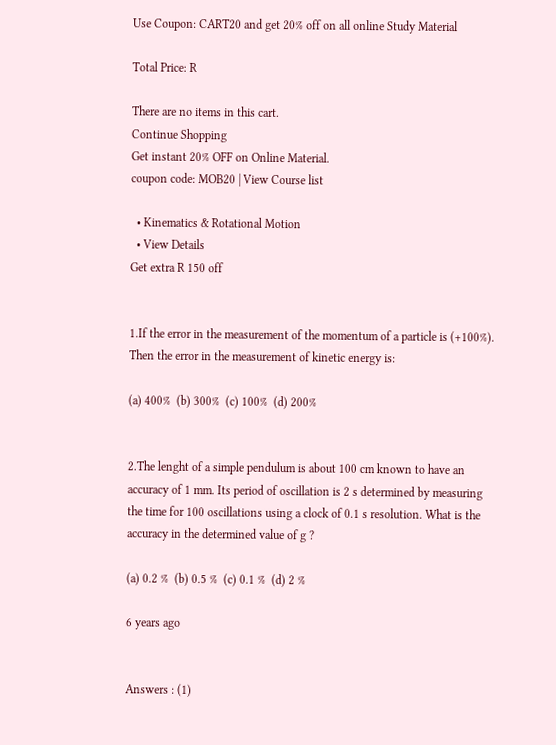Use Coupon: CART20 and get 20% off on all online Study Material

Total Price: R

There are no items in this cart.
Continue Shopping
Get instant 20% OFF on Online Material.
coupon code: MOB20 | View Course list

  • Kinematics & Rotational Motion
  • View Details
Get extra R 150 off


1.If the error in the measurement of the momentum of a particle is (+100%). Then the error in the measurement of kinetic energy is:

(a) 400%  (b) 300%  (c) 100%  (d) 200%


2.The lenght of a simple pendulum is about 100 cm known to have an accuracy of 1 mm. Its period of oscillation is 2 s determined by measuring the time for 100 oscillations using a clock of 0.1 s resolution. What is the accuracy in the determined value of g ?

(a) 0.2 %  (b) 0.5 %  (c) 0.1 %  (d) 2 %

6 years ago


Answers : (1)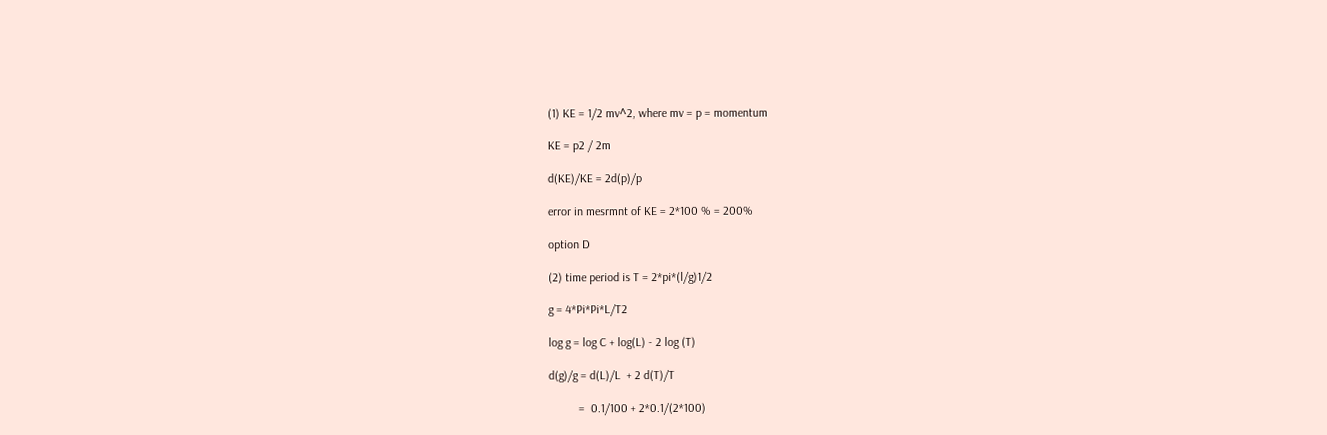(1) KE = 1/2 mv^2, where mv = p = momentum

KE = p2 / 2m

d(KE)/KE = 2d(p)/p

error in mesrmnt of KE = 2*100 % = 200%

option D

(2) time period is T = 2*pi*(l/g)1/2

g = 4*Pi*Pi*L/T2

log g = log C + log(L) - 2 log (T)

d(g)/g = d(L)/L  + 2 d(T)/T

          =  0.1/100 + 2*0.1/(2*100)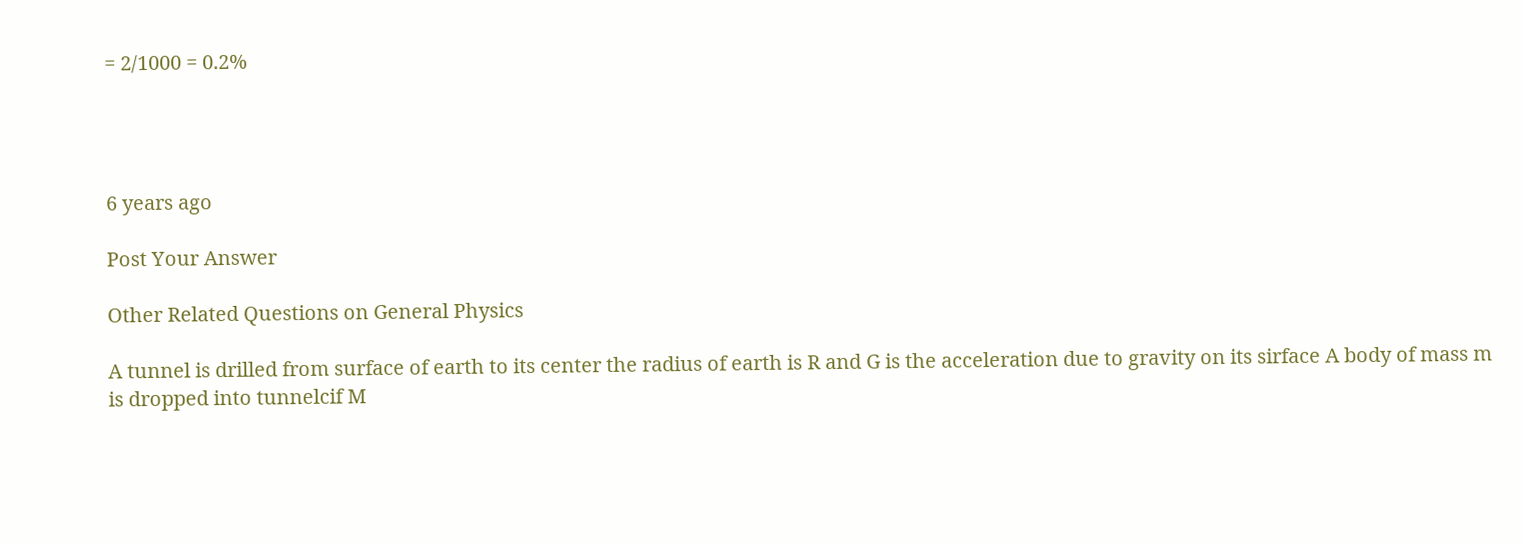= 2/1000 = 0.2%




6 years ago

Post Your Answer

Other Related Questions on General Physics

A tunnel is drilled from surface of earth to its center the radius of earth is R and G is the acceleration due to gravity on its sirface A body of mass m is dropped into tunnelcif M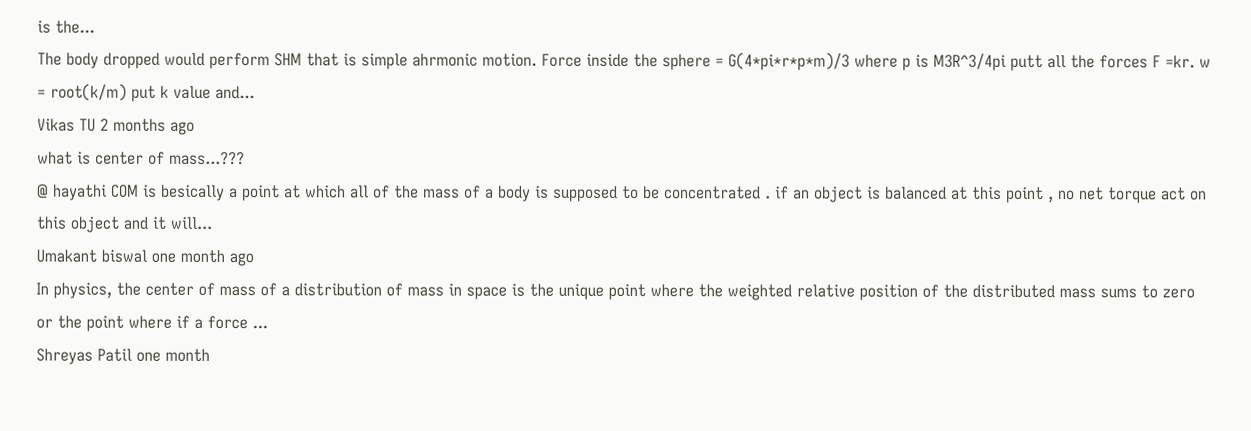is the...
The body dropped would perform SHM that is simple ahrmonic motion. Force inside the sphere = G(4*pi*r*p*m)/3 where p is M3R^3/4pi putt all the forces F =kr. w = root(k/m) put k value and...
Vikas TU 2 months ago
what is center of mass...???
@ hayathi COM is besically a point at which all of the mass of a body is supposed to be concentrated . if an object is balanced at this point , no net torque act on this object and it will...
Umakant biswal one month ago
In physics, the center of mass of a distribution of mass in space is the unique point where the weighted relative position of the distributed mass sums to zero or the point where if a force ...
Shreyas Patil one month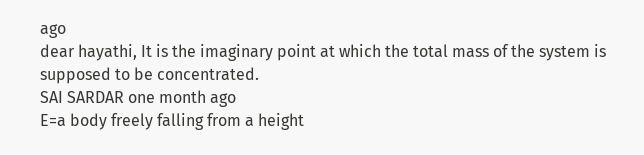ago
dear hayathi, It is the imaginary point at which the total mass of the system is supposed to be concentrated.
SAI SARDAR one month ago
E=a body freely falling from a height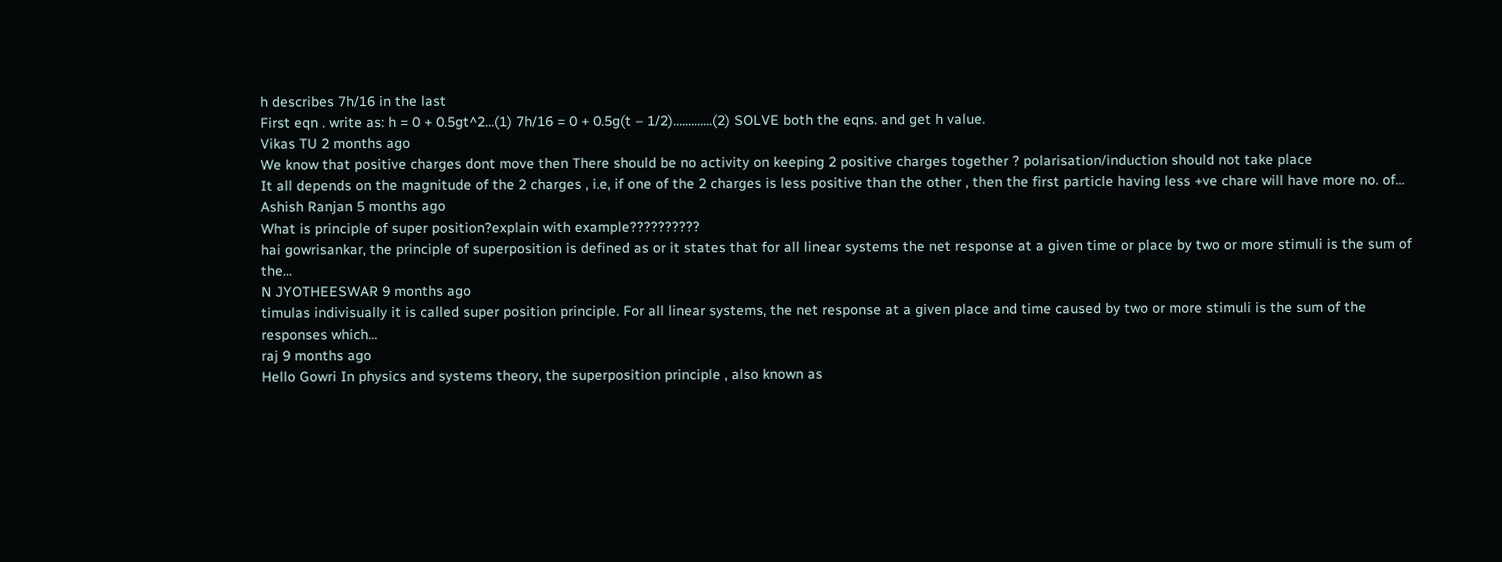h describes 7h/16 in the last
First eqn . write as: h = 0 + 0.5gt^2...(1) 7h/16 = 0 + 0.5g(t – 1/2).............(2) SOLVE both the eqns. and get h value.
Vikas TU 2 months ago
We know that positive charges dont move then There should be no activity on keeping 2 positive charges together ? polarisation/induction should not take place
It all depends on the magnitude of the 2 charges , i.e, if one of the 2 charges is less positive than the other , then the first particle having less +ve chare will have more no. of...
Ashish Ranjan 5 months ago
What is principle of super position?explain with example??????????
hai gowrisankar, the principle of superposition is defined as or it states that for all linear systems the net response at a given time or place by two or more stimuli is the sum of the...
N JYOTHEESWAR 9 months ago
timulas indivisually it is called super position principle. For all linear systems, the net response at a given place and time caused by two or more stimuli is the sum of the responses which...
raj 9 months ago
Hello Gowri In physics and systems theory, the superposition principle , also known as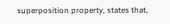superposition property, states that,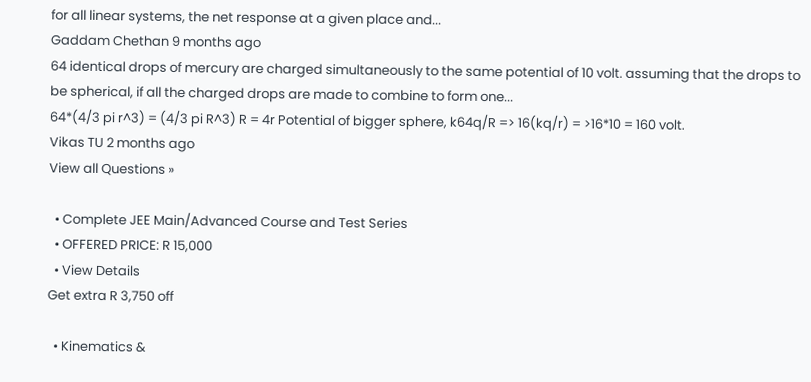for all linear systems, the net response at a given place and...
Gaddam Chethan 9 months ago
64 identical drops of mercury are charged simultaneously to the same potential of 10 volt. assuming that the drops to be spherical, if all the charged drops are made to combine to form one...
64*(4/3 pi r^3) = (4/3 pi R^3) R = 4r Potential of bigger sphere, k64q/R => 16(kq/r) = >16*10 = 160 volt.
Vikas TU 2 months ago
View all Questions »

  • Complete JEE Main/Advanced Course and Test Series
  • OFFERED PRICE: R 15,000
  • View Details
Get extra R 3,750 off

  • Kinematics &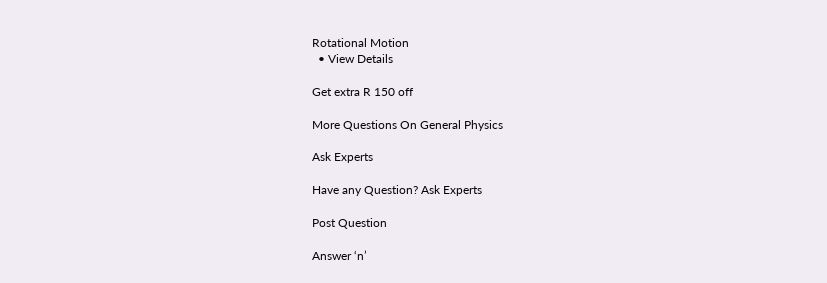Rotational Motion
  • View Details

Get extra R 150 off

More Questions On General Physics

Ask Experts

Have any Question? Ask Experts

Post Question

Answer ‘n’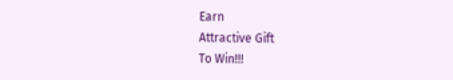Earn
Attractive Gift
To Win!!!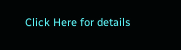Click Here for details